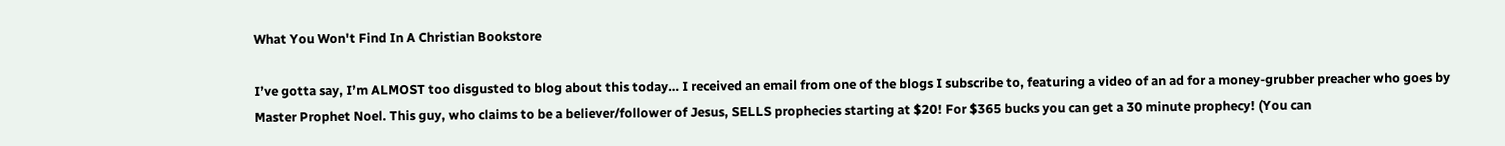What You Won't Find In A Christian Bookstore

I’ve gotta say, I’m ALMOST too disgusted to blog about this today… I received an email from one of the blogs I subscribe to, featuring a video of an ad for a money-grubber preacher who goes by Master Prophet Noel. This guy, who claims to be a believer/follower of Jesus, SELLS prophecies starting at $20! For $365 bucks you can get a 30 minute prophecy! (You can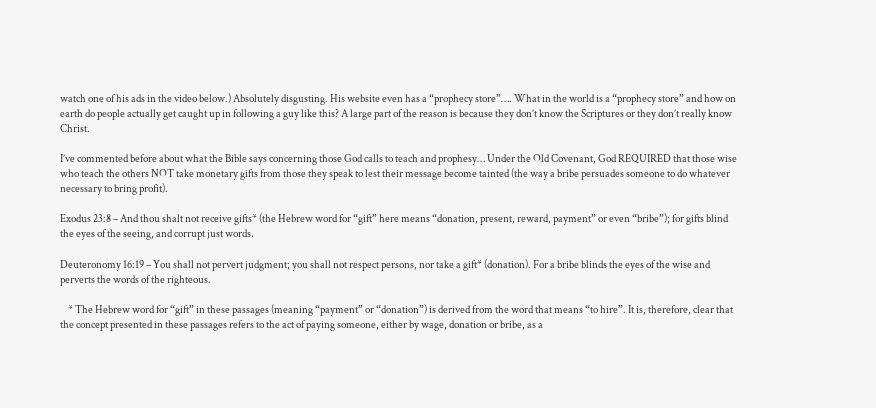watch one of his ads in the video below.) Absolutely disgusting. His website even has a “prophecy store”…. What in the world is a “prophecy store” and how on earth do people actually get caught up in following a guy like this? A large part of the reason is because they don’t know the Scriptures or they don’t really know Christ.

I’ve commented before about what the Bible says concerning those God calls to teach and prophesy… Under the Old Covenant, God REQUIRED that those wise who teach the others NOT take monetary gifts from those they speak to lest their message become tainted (the way a bribe persuades someone to do whatever necessary to bring profit).

Exodus 23:8 – And thou shalt not receive gifts* (the Hebrew word for “gift” here means “donation, present, reward, payment” or even “bribe”); for gifts blind the eyes of the seeing, and corrupt just words.

Deuteronomy 16:19 – You shall not pervert judgment; you shall not respect persons, nor take a gift* (donation). For a bribe blinds the eyes of the wise and perverts the words of the righteous.

    * The Hebrew word for “gift” in these passages (meaning “payment” or “donation”) is derived from the word that means “to hire”. It is, therefore, clear that the concept presented in these passages refers to the act of paying someone, either by wage, donation or bribe, as a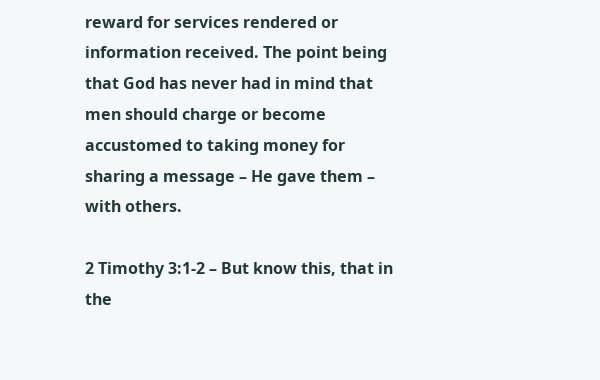reward for services rendered or information received. The point being that God has never had in mind that men should charge or become accustomed to taking money for sharing a message – He gave them – with others.

2 Timothy 3:1-2 – But know this, that in the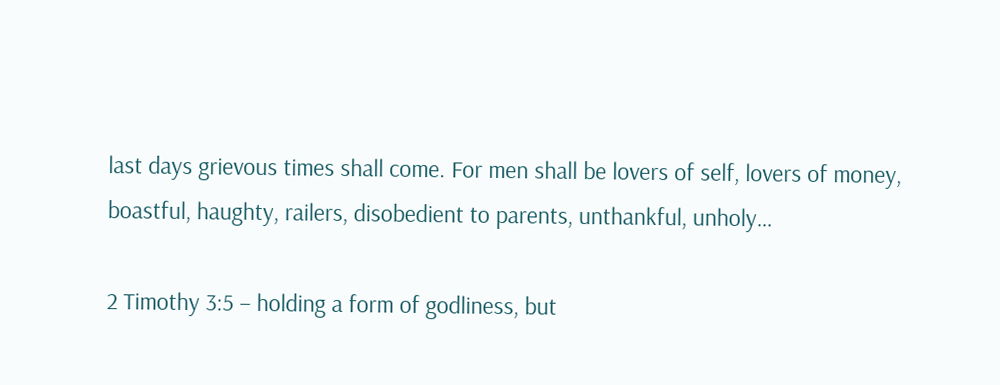last days grievous times shall come. For men shall be lovers of self, lovers of money, boastful, haughty, railers, disobedient to parents, unthankful, unholy…

2 Timothy 3:5 – holding a form of godliness, but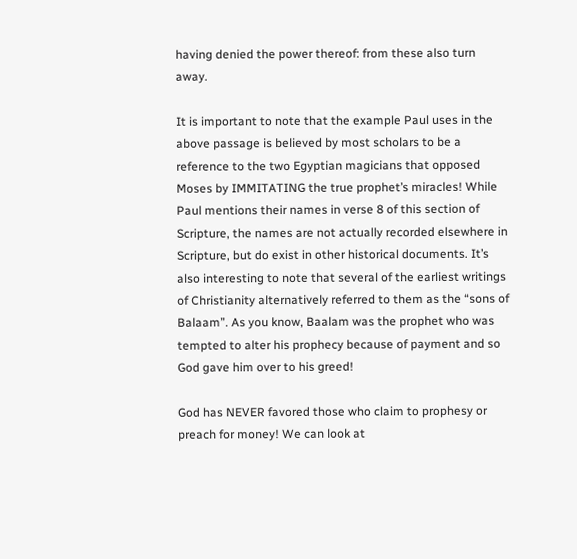having denied the power thereof: from these also turn away.

It is important to note that the example Paul uses in the above passage is believed by most scholars to be a reference to the two Egyptian magicians that opposed Moses by IMMITATING the true prophet’s miracles! While Paul mentions their names in verse 8 of this section of Scripture, the names are not actually recorded elsewhere in Scripture, but do exist in other historical documents. It’s also interesting to note that several of the earliest writings of Christianity alternatively referred to them as the “sons of Balaam”. As you know, Baalam was the prophet who was tempted to alter his prophecy because of payment and so God gave him over to his greed!

God has NEVER favored those who claim to prophesy or preach for money! We can look at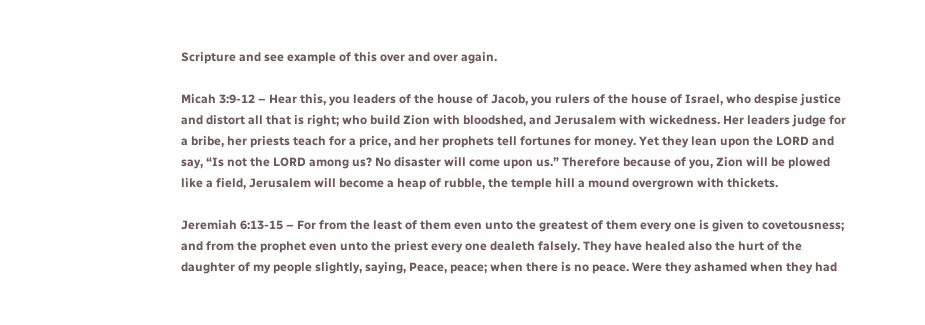Scripture and see example of this over and over again.

Micah 3:9-12 – Hear this, you leaders of the house of Jacob, you rulers of the house of Israel, who despise justice and distort all that is right; who build Zion with bloodshed, and Jerusalem with wickedness. Her leaders judge for a bribe, her priests teach for a price, and her prophets tell fortunes for money. Yet they lean upon the LORD and say, “Is not the LORD among us? No disaster will come upon us.” Therefore because of you, Zion will be plowed like a field, Jerusalem will become a heap of rubble, the temple hill a mound overgrown with thickets.

Jeremiah 6:13-15 – For from the least of them even unto the greatest of them every one is given to covetousness; and from the prophet even unto the priest every one dealeth falsely. They have healed also the hurt of the daughter of my people slightly, saying, Peace, peace; when there is no peace. Were they ashamed when they had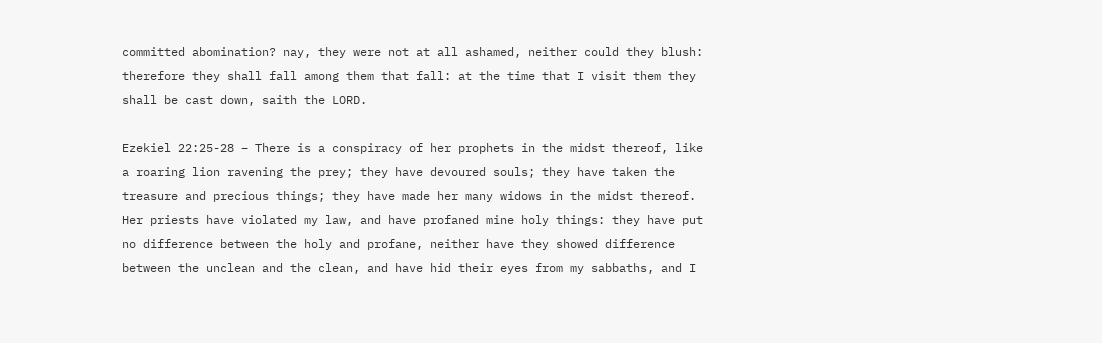committed abomination? nay, they were not at all ashamed, neither could they blush: therefore they shall fall among them that fall: at the time that I visit them they shall be cast down, saith the LORD.

Ezekiel 22:25-28 – There is a conspiracy of her prophets in the midst thereof, like a roaring lion ravening the prey; they have devoured souls; they have taken the treasure and precious things; they have made her many widows in the midst thereof. Her priests have violated my law, and have profaned mine holy things: they have put no difference between the holy and profane, neither have they showed difference between the unclean and the clean, and have hid their eyes from my sabbaths, and I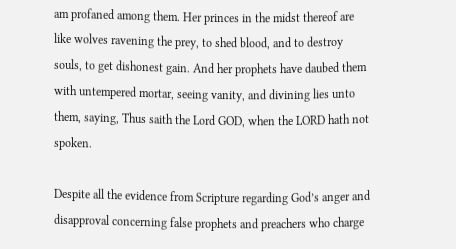am profaned among them. Her princes in the midst thereof are like wolves ravening the prey, to shed blood, and to destroy souls, to get dishonest gain. And her prophets have daubed them with untempered mortar, seeing vanity, and divining lies unto them, saying, Thus saith the Lord GOD, when the LORD hath not spoken.

Despite all the evidence from Scripture regarding God’s anger and disapproval concerning false prophets and preachers who charge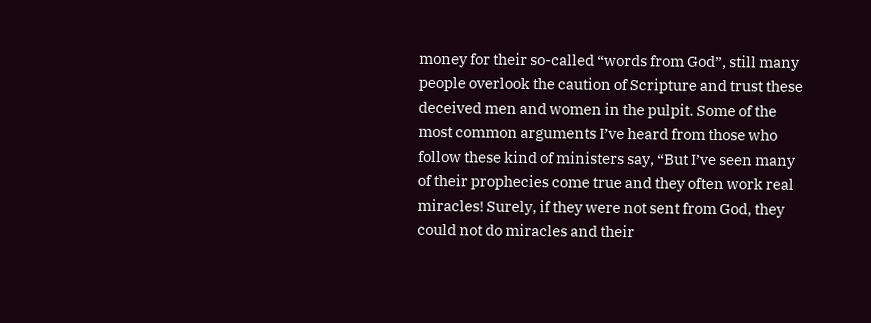money for their so-called “words from God”, still many people overlook the caution of Scripture and trust these deceived men and women in the pulpit. Some of the most common arguments I’ve heard from those who follow these kind of ministers say, “But I’ve seen many of their prophecies come true and they often work real miracles! Surely, if they were not sent from God, they could not do miracles and their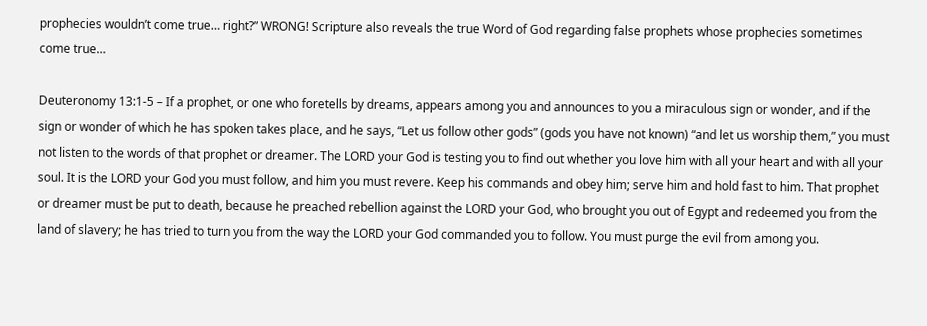prophecies wouldn’t come true… right?” WRONG! Scripture also reveals the true Word of God regarding false prophets whose prophecies sometimes come true…

Deuteronomy 13:1-5 – If a prophet, or one who foretells by dreams, appears among you and announces to you a miraculous sign or wonder, and if the sign or wonder of which he has spoken takes place, and he says, “Let us follow other gods” (gods you have not known) “and let us worship them,” you must not listen to the words of that prophet or dreamer. The LORD your God is testing you to find out whether you love him with all your heart and with all your soul. It is the LORD your God you must follow, and him you must revere. Keep his commands and obey him; serve him and hold fast to him. That prophet or dreamer must be put to death, because he preached rebellion against the LORD your God, who brought you out of Egypt and redeemed you from the land of slavery; he has tried to turn you from the way the LORD your God commanded you to follow. You must purge the evil from among you.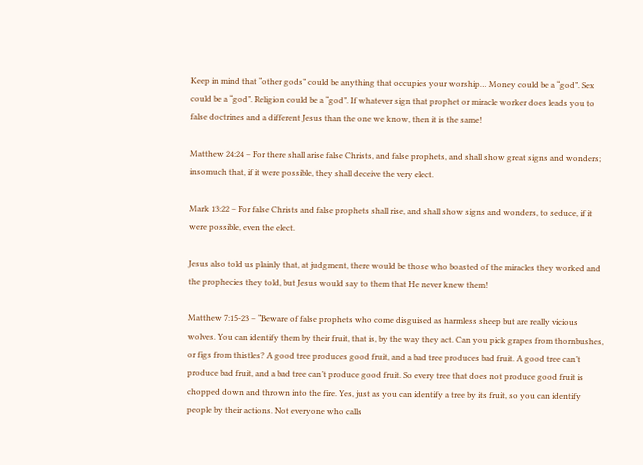Keep in mind that “other gods” could be anything that occupies your worship… Money could be a “god”. Sex could be a “god”. Religion could be a “god”. If whatever sign that prophet or miracle worker does leads you to false doctrines and a different Jesus than the one we know, then it is the same!

Matthew 24:24 – For there shall arise false Christs, and false prophets, and shall show great signs and wonders; insomuch that, if it were possible, they shall deceive the very elect.

Mark 13:22 – For false Christs and false prophets shall rise, and shall show signs and wonders, to seduce, if it were possible, even the elect.

Jesus also told us plainly that, at judgment, there would be those who boasted of the miracles they worked and the prophecies they told, but Jesus would say to them that He never knew them!

Matthew 7:15-23 – “Beware of false prophets who come disguised as harmless sheep but are really vicious wolves. You can identify them by their fruit, that is, by the way they act. Can you pick grapes from thornbushes, or figs from thistles? A good tree produces good fruit, and a bad tree produces bad fruit. A good tree can’t produce bad fruit, and a bad tree can’t produce good fruit. So every tree that does not produce good fruit is chopped down and thrown into the fire. Yes, just as you can identify a tree by its fruit, so you can identify people by their actions. Not everyone who calls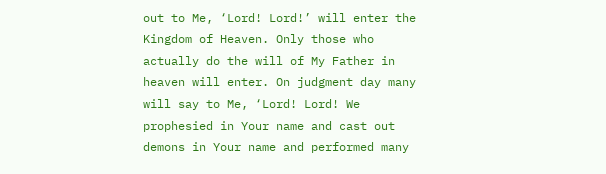out to Me, ‘Lord! Lord!’ will enter the Kingdom of Heaven. Only those who actually do the will of My Father in heaven will enter. On judgment day many will say to Me, ‘Lord! Lord! We prophesied in Your name and cast out demons in Your name and performed many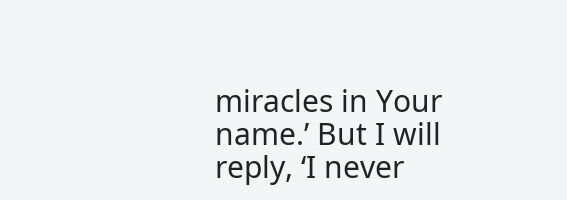miracles in Your name.’ But I will reply, ‘I never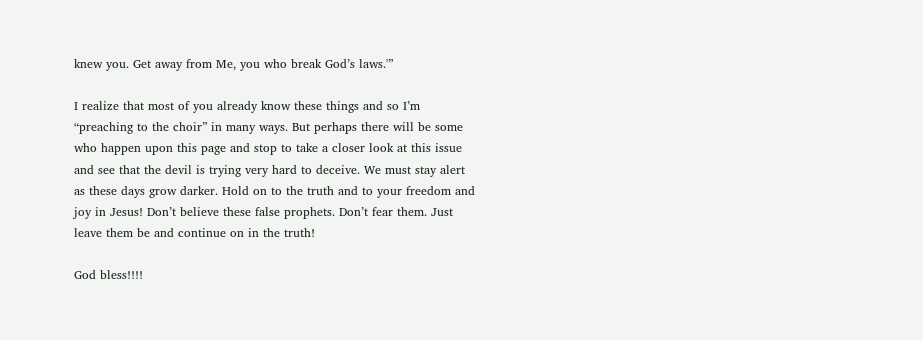knew you. Get away from Me, you who break God’s laws.'”

I realize that most of you already know these things and so I’m “preaching to the choir” in many ways. But perhaps there will be some who happen upon this page and stop to take a closer look at this issue and see that the devil is trying very hard to deceive. We must stay alert as these days grow darker. Hold on to the truth and to your freedom and joy in Jesus! Don’t believe these false prophets. Don’t fear them. Just leave them be and continue on in the truth!

God bless!!!!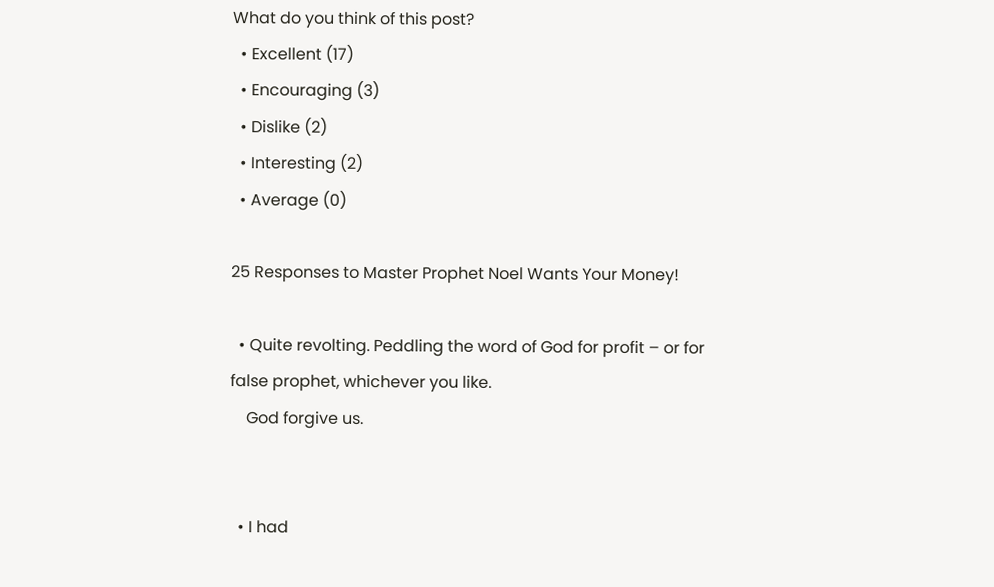What do you think of this post?
  • Excellent (17)
  • Encouraging (3)
  • Dislike (2)
  • Interesting (2)
  • Average (0)

25 Responses to Master Prophet Noel Wants Your Money!

  • Quite revolting. Peddling the word of God for profit – or for false prophet, whichever you like.
    God forgive us.


  • I had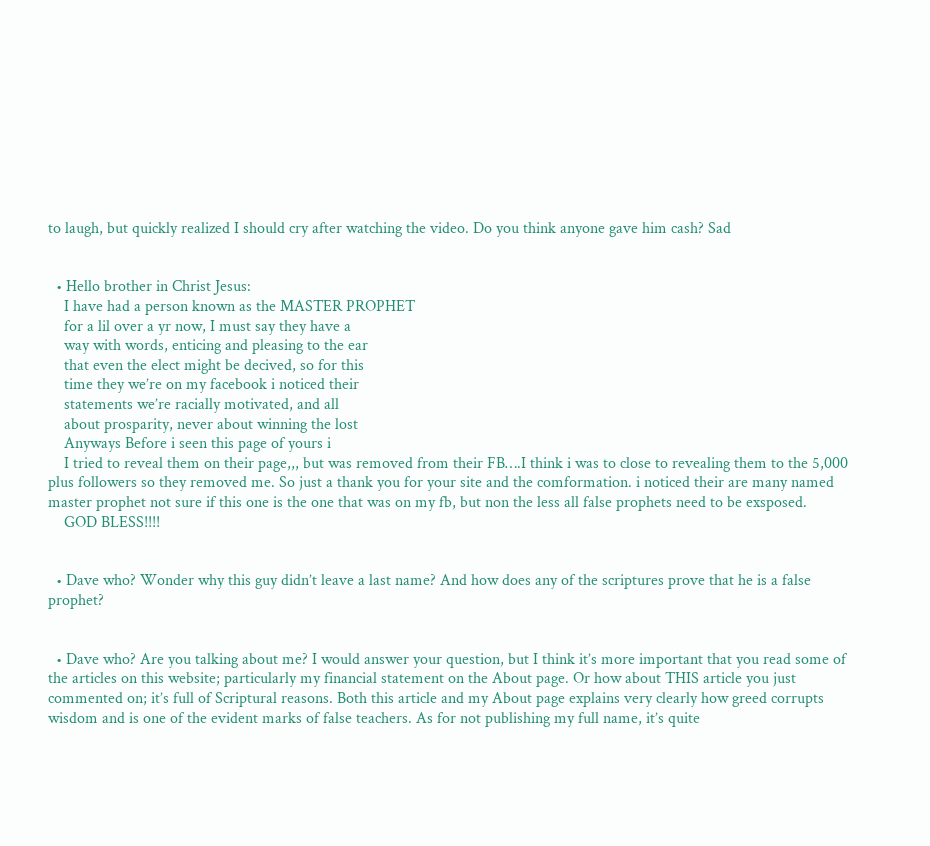to laugh, but quickly realized I should cry after watching the video. Do you think anyone gave him cash? Sad


  • Hello brother in Christ Jesus:
    I have had a person known as the MASTER PROPHET
    for a lil over a yr now, I must say they have a
    way with words, enticing and pleasing to the ear
    that even the elect might be decived, so for this
    time they we’re on my facebook i noticed their
    statements we’re racially motivated, and all
    about prosparity, never about winning the lost
    Anyways Before i seen this page of yours i
    I tried to reveal them on their page,,, but was removed from their FB….I think i was to close to revealing them to the 5,000 plus followers so they removed me. So just a thank you for your site and the comformation. i noticed their are many named master prophet not sure if this one is the one that was on my fb, but non the less all false prophets need to be exsposed.
    GOD BLESS!!!!


  • Dave who? Wonder why this guy didn’t leave a last name? And how does any of the scriptures prove that he is a false prophet?


  • Dave who? Are you talking about me? I would answer your question, but I think it’s more important that you read some of the articles on this website; particularly my financial statement on the About page. Or how about THIS article you just commented on; it’s full of Scriptural reasons. Both this article and my About page explains very clearly how greed corrupts wisdom and is one of the evident marks of false teachers. As for not publishing my full name, it’s quite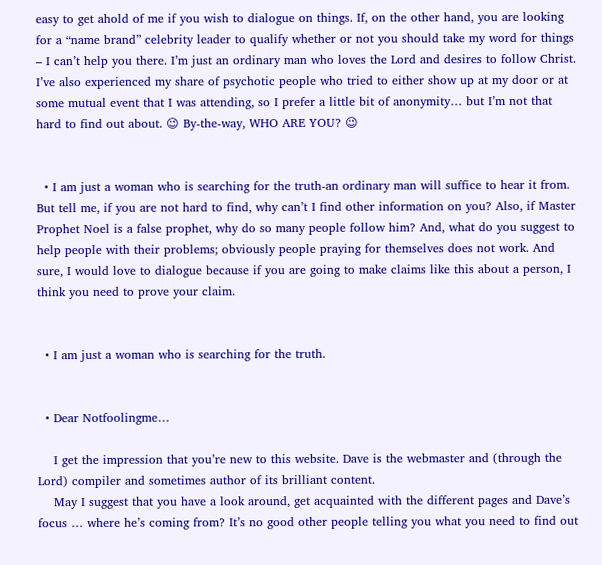easy to get ahold of me if you wish to dialogue on things. If, on the other hand, you are looking for a “name brand” celebrity leader to qualify whether or not you should take my word for things – I can’t help you there. I’m just an ordinary man who loves the Lord and desires to follow Christ. I’ve also experienced my share of psychotic people who tried to either show up at my door or at some mutual event that I was attending, so I prefer a little bit of anonymity… but I’m not that hard to find out about. 😉 By-the-way, WHO ARE YOU? 😉


  • I am just a woman who is searching for the truth-an ordinary man will suffice to hear it from. But tell me, if you are not hard to find, why can’t I find other information on you? Also, if Master Prophet Noel is a false prophet, why do so many people follow him? And, what do you suggest to help people with their problems; obviously people praying for themselves does not work. And sure, I would love to dialogue because if you are going to make claims like this about a person, I think you need to prove your claim.


  • I am just a woman who is searching for the truth.


  • Dear Notfoolingme…

    I get the impression that you’re new to this website. Dave is the webmaster and (through the Lord) compiler and sometimes author of its brilliant content.
    May I suggest that you have a look around, get acquainted with the different pages and Dave’s focus … where he’s coming from? It’s no good other people telling you what you need to find out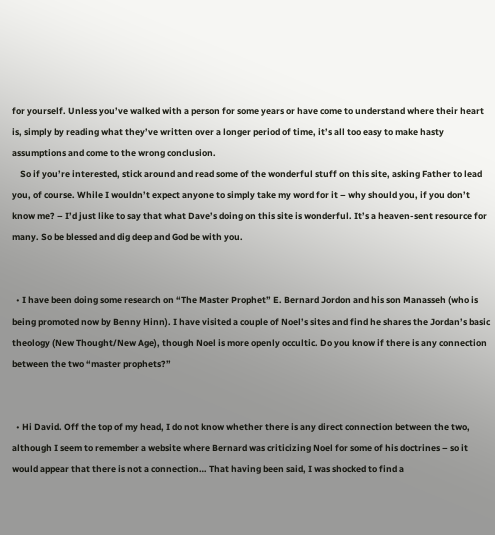for yourself. Unless you’ve walked with a person for some years or have come to understand where their heart is, simply by reading what they’ve written over a longer period of time, it’s all too easy to make hasty assumptions and come to the wrong conclusion.
    So if you’re interested, stick around and read some of the wonderful stuff on this site, asking Father to lead you, of course. While I wouldn’t expect anyone to simply take my word for it – why should you, if you don’t know me? – I’d just like to say that what Dave’s doing on this site is wonderful. It’s a heaven-sent resource for many. So be blessed and dig deep and God be with you.


  • I have been doing some research on “The Master Prophet” E. Bernard Jordon and his son Manasseh (who is being promoted now by Benny Hinn). I have visited a couple of Noel’s sites and find he shares the Jordan’s basic theology (New Thought/New Age), though Noel is more openly occultic. Do you know if there is any connection between the two “master prophets?”


  • Hi David. Off the top of my head, I do not know whether there is any direct connection between the two, although I seem to remember a website where Bernard was criticizing Noel for some of his doctrines – so it would appear that there is not a connection… That having been said, I was shocked to find a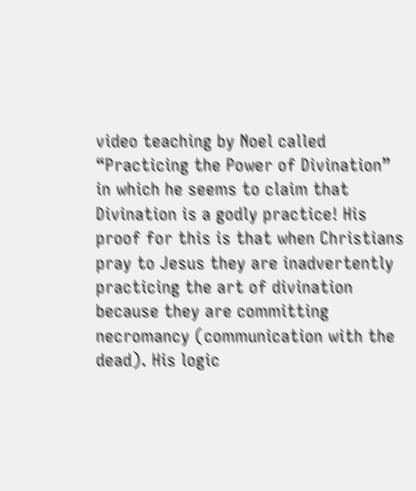video teaching by Noel called “Practicing the Power of Divination” in which he seems to claim that Divination is a godly practice! His proof for this is that when Christians pray to Jesus they are inadvertently practicing the art of divination because they are committing necromancy (communication with the dead). His logic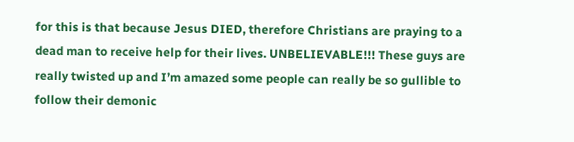for this is that because Jesus DIED, therefore Christians are praying to a dead man to receive help for their lives. UNBELIEVABLE!!! These guys are really twisted up and I’m amazed some people can really be so gullible to follow their demonic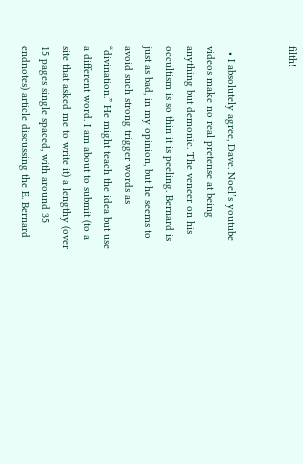filth!


  • I absolutely agree, Dave. Noel’s youtube videos make no real pretense at being anything but demonic. The veneer on his occultism is so thin it is peeling. Bernard is just as bad, in my opinion, but he seems to avoid such strong trigger words as “divination.” He might teach the idea but use a different word. I am about to submit (to a site that asked me to write it) a lengthy (over 15 pages single spaced, with around 35 endnotes) article discussing the E. Bernard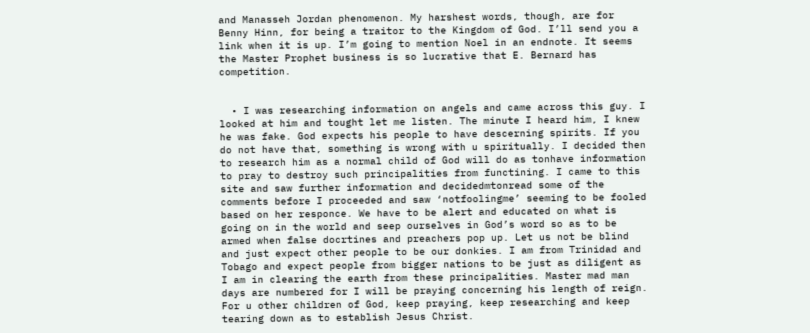and Manasseh Jordan phenomenon. My harshest words, though, are for Benny Hinn, for being a traitor to the Kingdom of God. I’ll send you a link when it is up. I’m going to mention Noel in an endnote. It seems the Master Prophet business is so lucrative that E. Bernard has competition.


  • I was researching information on angels and came across this guy. I looked at him and tought let me listen. The minute I heard him, I knew he was fake. God expects his people to have descerning spirits. If you do not have that, something is wrong with u spiritually. I decided then to research him as a normal child of God will do as tonhave information to pray to destroy such principalities from functining. I came to this site and saw further information and decidedmtonread some of the comments before I proceeded and saw ‘notfoolingme’ seeming to be fooled based on her responce. We have to be alert and educated on what is going on in the world and seep ourselves in God’s word so as to be armed when false docrtines and preachers pop up. Let us not be blind and just expect other people to be our donkies. I am from Trinidad and Tobago and expect people from bigger nations to be just as diligent as I am in clearing the earth from these principalities. Master mad man days are numbered for I will be praying concerning his length of reign. For u other children of God, keep praying, keep researching and keep tearing down as to establish Jesus Christ.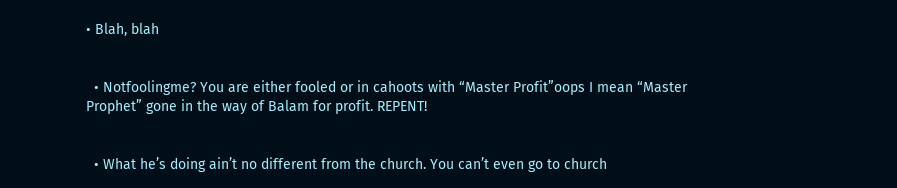• Blah, blah


  • Notfoolingme? You are either fooled or in cahoots with “Master Profit”oops I mean “Master Prophet” gone in the way of Balam for profit. REPENT!


  • What he’s doing ain’t no different from the church. You can’t even go to church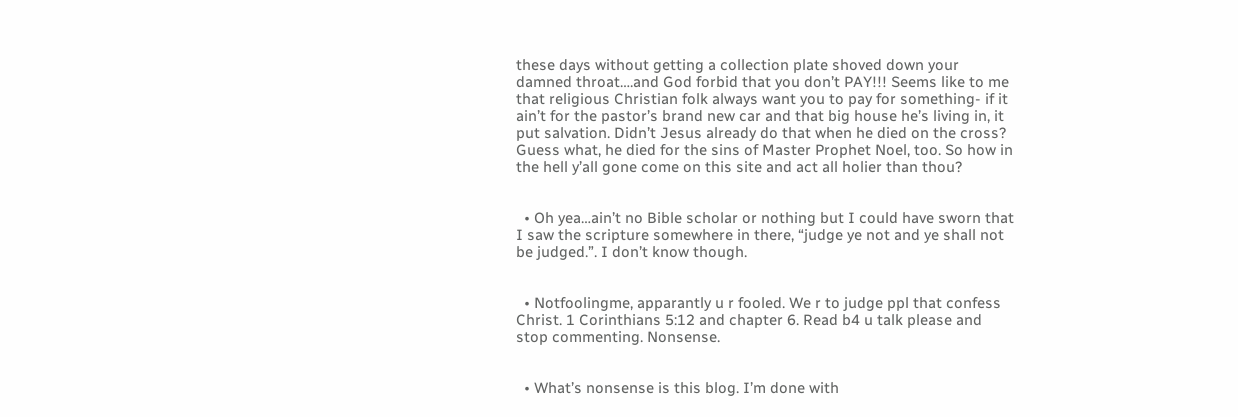these days without getting a collection plate shoved down your damned throat….and God forbid that you don’t PAY!!! Seems like to me that religious Christian folk always want you to pay for something- if it ain’t for the pastor’s brand new car and that big house he’s living in, it put salvation. Didn’t Jesus already do that when he died on the cross? Guess what, he died for the sins of Master Prophet Noel, too. So how in the hell y’all gone come on this site and act all holier than thou?


  • Oh yea…ain’t no Bible scholar or nothing but I could have sworn that I saw the scripture somewhere in there, “judge ye not and ye shall not be judged.”. I don’t know though.


  • Notfoolingme, apparantly u r fooled. We r to judge ppl that confess Christ. 1 Corinthians 5:12 and chapter 6. Read b4 u talk please and stop commenting. Nonsense.


  • What’s nonsense is this blog. I’m done with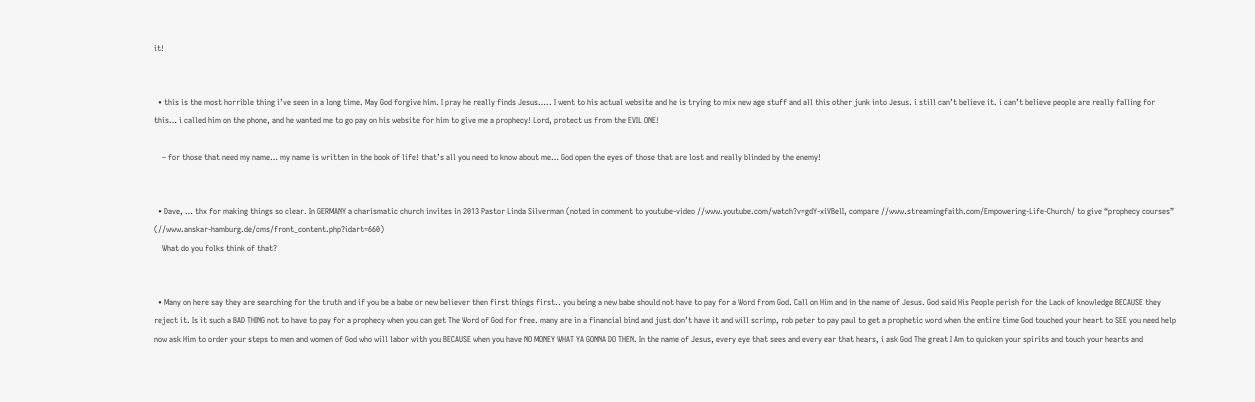it!


  • this is the most horrible thing i’ve seen in a long time. May God forgive him. I pray he really finds Jesus….. I went to his actual website and he is trying to mix new age stuff and all this other junk into Jesus. i still can’t believe it. i can’t believe people are really falling for this… i called him on the phone, and he wanted me to go pay on his website for him to give me a prophecy! Lord, protect us from the EVIL ONE!

    – for those that need my name… my name is written in the book of life! that’s all you need to know about me… God open the eyes of those that are lost and really blinded by the enemy!


  • Dave, … thx for making things so clear. In GERMANY a charismatic church invites in 2013 Pastor Linda Silverman (noted in comment to youtube-video //www.youtube.com/watch?v=gdY-xiVBelI, compare //www.streamingfaith.com/Empowering-Life-Church/ to give “prophecy courses” (//www.anskar-hamburg.de/cms/front_content.php?idart=660)
    What do you folks think of that?


  • Many on here say they are searching for the truth and if you be a babe or new believer then first things first.. you being a new babe should not have to pay for a Word from God. Call on Him and in the name of Jesus. God said His People perish for the Lack of knowledge BECAUSE they reject it. Is it such a BAD THING not to have to pay for a prophecy when you can get The Word of God for free. many are in a financial bind and just don’t have it and will scrimp, rob peter to pay paul to get a prophetic word when the entire time God touched your heart to SEE you need help now ask Him to order your steps to men and women of God who will labor with you BECAUSE when you have NO MONEY WHAT YA GONNA DO THEN. In the name of Jesus, every eye that sees and every ear that hears, i ask God The great I Am to quicken your spirits and touch your hearts and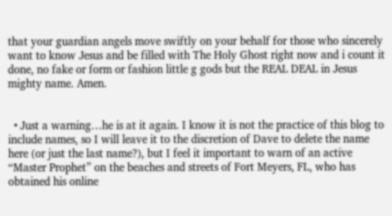that your guardian angels move swiftly on your behalf for those who sincerely want to know Jesus and be filled with The Holy Ghost right now and i count it done, no fake or form or fashion little g gods but the REAL DEAL in Jesus mighty name. Amen.


  • Just a warning…he is at it again. I know it is not the practice of this blog to include names, so I will leave it to the discretion of Dave to delete the name here (or just the last name?), but I feel it important to warn of an active “Master Prophet” on the beaches and streets of Fort Meyers, FL, who has obtained his online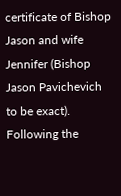certificate of Bishop Jason and wife Jennifer (Bishop Jason Pavichevich to be exact). Following the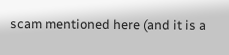scam mentioned here (and it is a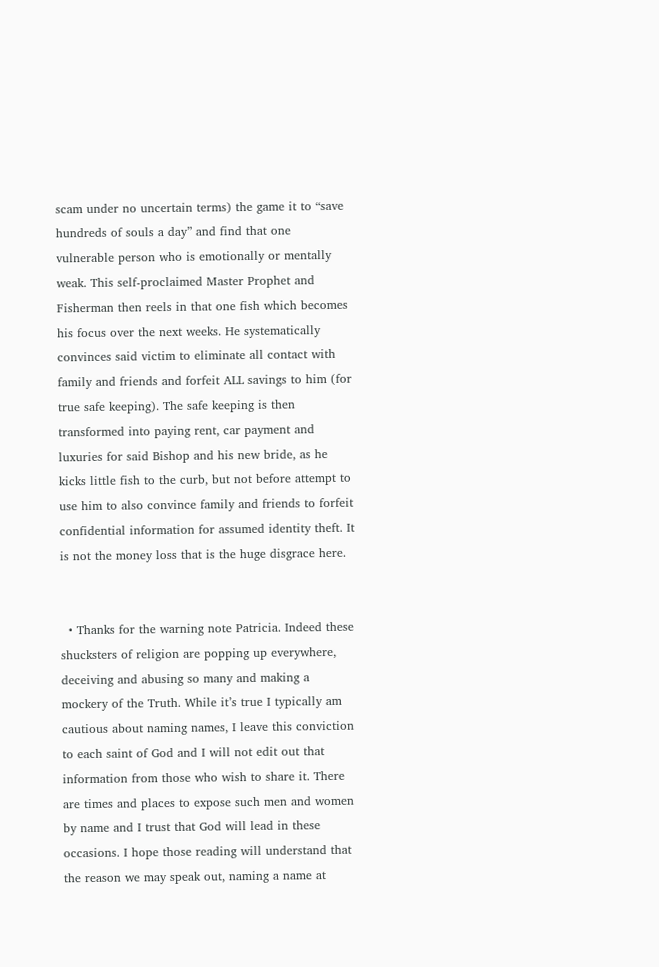scam under no uncertain terms) the game it to “save hundreds of souls a day” and find that one vulnerable person who is emotionally or mentally weak. This self-proclaimed Master Prophet and Fisherman then reels in that one fish which becomes his focus over the next weeks. He systematically convinces said victim to eliminate all contact with family and friends and forfeit ALL savings to him (for true safe keeping). The safe keeping is then transformed into paying rent, car payment and luxuries for said Bishop and his new bride, as he kicks little fish to the curb, but not before attempt to use him to also convince family and friends to forfeit confidential information for assumed identity theft. It is not the money loss that is the huge disgrace here.


  • Thanks for the warning note Patricia. Indeed these shucksters of religion are popping up everywhere, deceiving and abusing so many and making a mockery of the Truth. While it’s true I typically am cautious about naming names, I leave this conviction to each saint of God and I will not edit out that information from those who wish to share it. There are times and places to expose such men and women by name and I trust that God will lead in these occasions. I hope those reading will understand that the reason we may speak out, naming a name at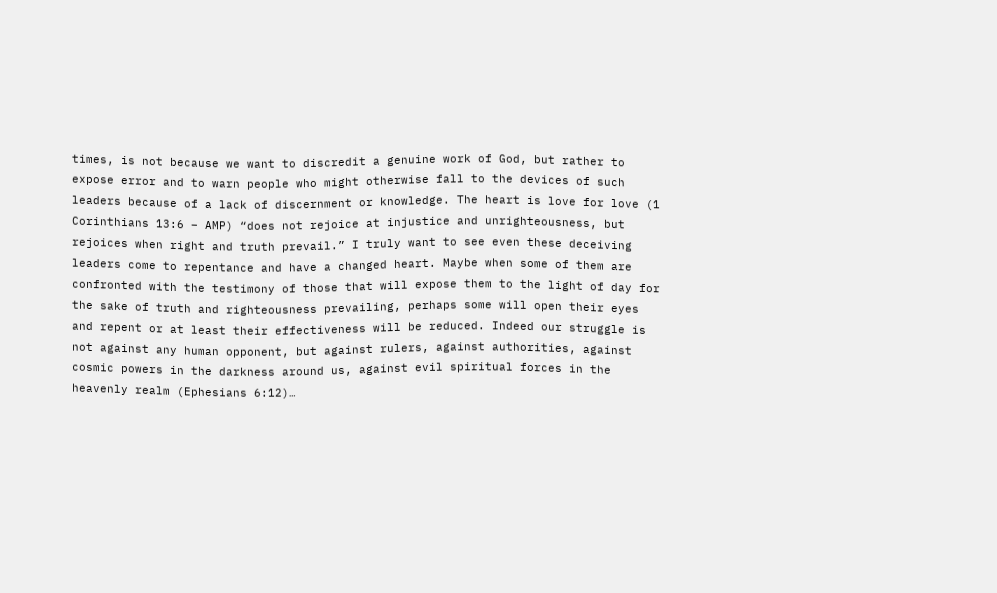times, is not because we want to discredit a genuine work of God, but rather to expose error and to warn people who might otherwise fall to the devices of such leaders because of a lack of discernment or knowledge. The heart is love for love (1 Corinthians 13:6 – AMP) “does not rejoice at injustice and unrighteousness, but rejoices when right and truth prevail.” I truly want to see even these deceiving leaders come to repentance and have a changed heart. Maybe when some of them are confronted with the testimony of those that will expose them to the light of day for the sake of truth and righteousness prevailing, perhaps some will open their eyes and repent or at least their effectiveness will be reduced. Indeed our struggle is not against any human opponent, but against rulers, against authorities, against cosmic powers in the darkness around us, against evil spiritual forces in the heavenly realm (Ephesians 6:12)…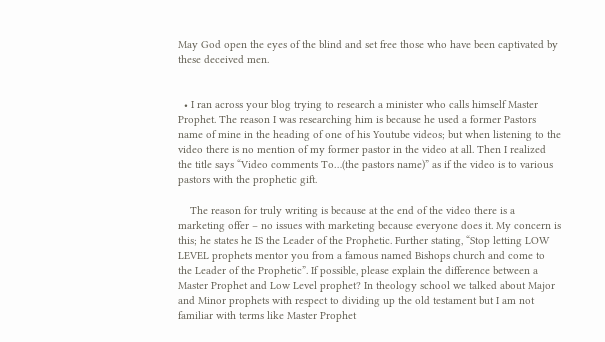May God open the eyes of the blind and set free those who have been captivated by these deceived men.


  • I ran across your blog trying to research a minister who calls himself Master Prophet. The reason I was researching him is because he used a former Pastors name of mine in the heading of one of his Youtube videos; but when listening to the video there is no mention of my former pastor in the video at all. Then I realized the title says “Video comments To…(the pastors name)” as if the video is to various pastors with the prophetic gift.

    The reason for truly writing is because at the end of the video there is a marketing offer – no issues with marketing because everyone does it. My concern is this; he states he IS the Leader of the Prophetic. Further stating, “Stop letting LOW LEVEL prophets mentor you from a famous named Bishops church and come to the Leader of the Prophetic”. If possible, please explain the difference between a Master Prophet and Low Level prophet? In theology school we talked about Major and Minor prophets with respect to dividing up the old testament but I am not familiar with terms like Master Prophet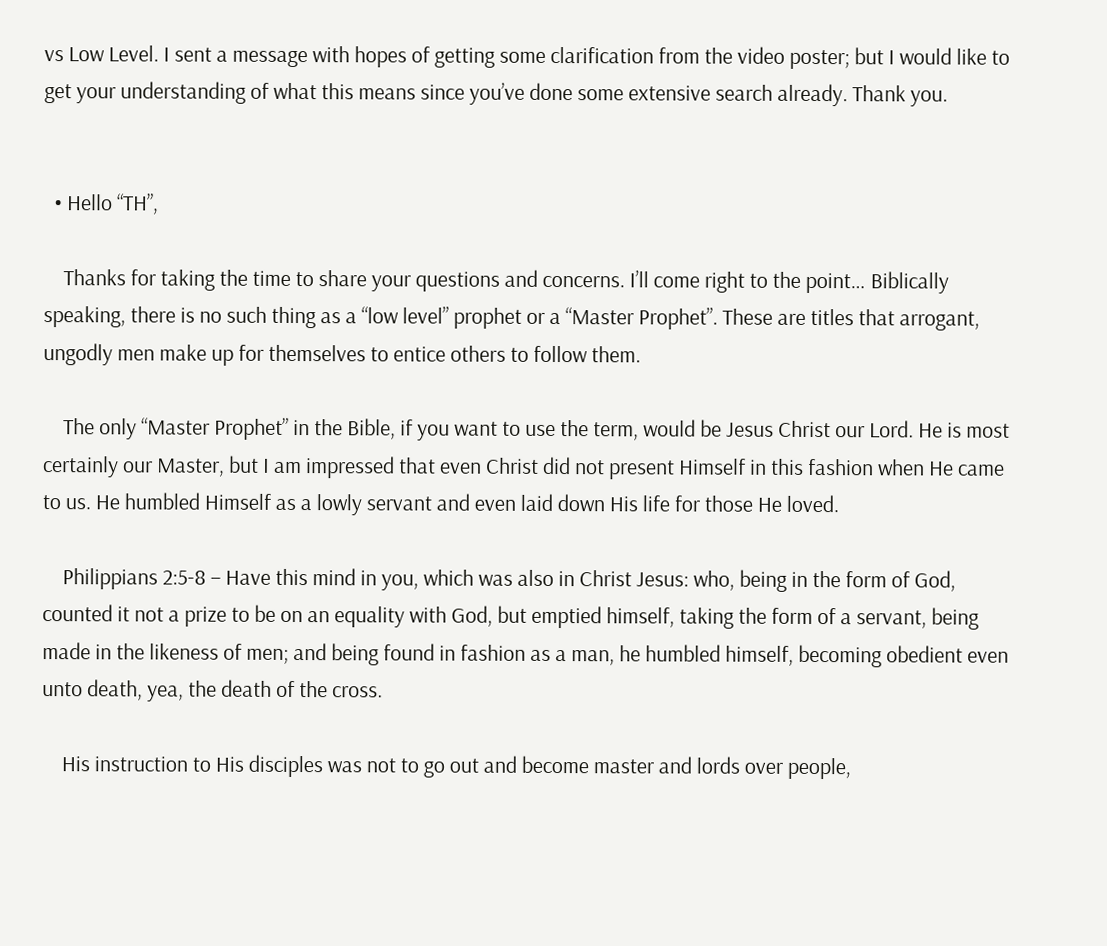vs Low Level. I sent a message with hopes of getting some clarification from the video poster; but I would like to get your understanding of what this means since you’ve done some extensive search already. Thank you.


  • Hello “TH”,

    Thanks for taking the time to share your questions and concerns. I’ll come right to the point… Biblically speaking, there is no such thing as a “low level” prophet or a “Master Prophet”. These are titles that arrogant, ungodly men make up for themselves to entice others to follow them.

    The only “Master Prophet” in the Bible, if you want to use the term, would be Jesus Christ our Lord. He is most certainly our Master, but I am impressed that even Christ did not present Himself in this fashion when He came to us. He humbled Himself as a lowly servant and even laid down His life for those He loved.

    Philippians 2:5-8 – Have this mind in you, which was also in Christ Jesus: who, being in the form of God, counted it not a prize to be on an equality with God, but emptied himself, taking the form of a servant, being made in the likeness of men; and being found in fashion as a man, he humbled himself, becoming obedient even unto death, yea, the death of the cross.

    His instruction to His disciples was not to go out and become master and lords over people,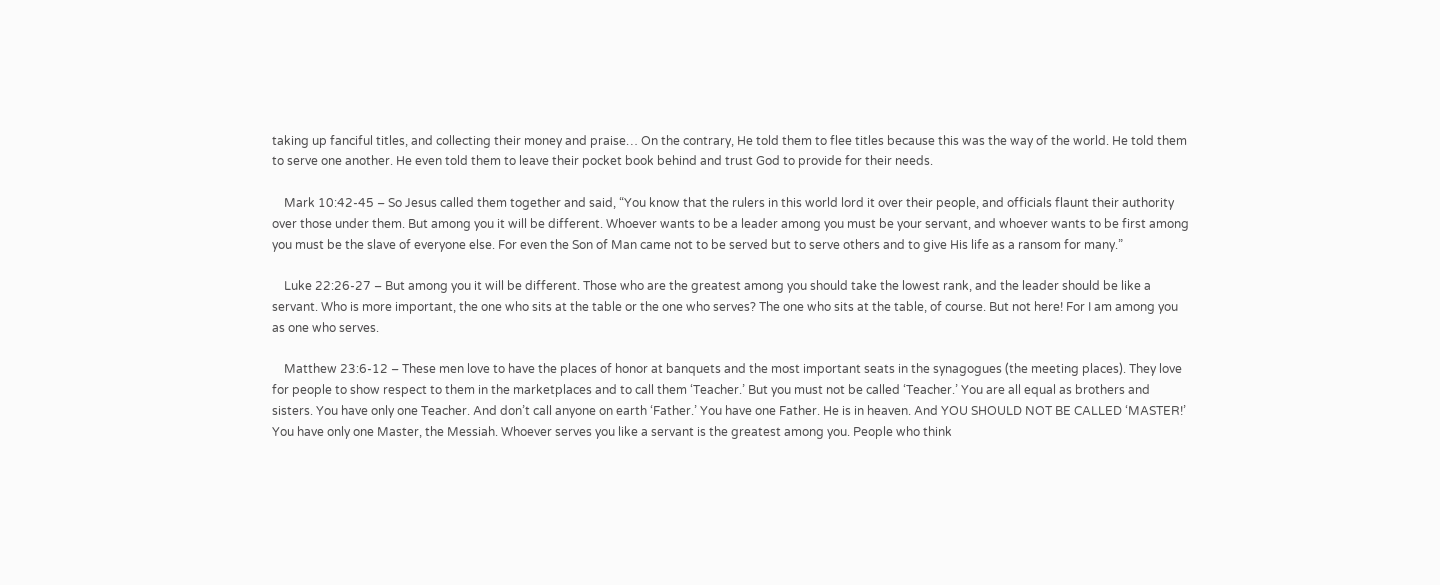taking up fanciful titles, and collecting their money and praise… On the contrary, He told them to flee titles because this was the way of the world. He told them to serve one another. He even told them to leave their pocket book behind and trust God to provide for their needs.

    Mark 10:42-45 – So Jesus called them together and said, “You know that the rulers in this world lord it over their people, and officials flaunt their authority over those under them. But among you it will be different. Whoever wants to be a leader among you must be your servant, and whoever wants to be first among you must be the slave of everyone else. For even the Son of Man came not to be served but to serve others and to give His life as a ransom for many.”

    Luke 22:26-27 – But among you it will be different. Those who are the greatest among you should take the lowest rank, and the leader should be like a servant. Who is more important, the one who sits at the table or the one who serves? The one who sits at the table, of course. But not here! For I am among you as one who serves.

    Matthew 23:6-12 – These men love to have the places of honor at banquets and the most important seats in the synagogues (the meeting places). They love for people to show respect to them in the marketplaces and to call them ‘Teacher.’ But you must not be called ‘Teacher.’ You are all equal as brothers and sisters. You have only one Teacher. And don’t call anyone on earth ‘Father.’ You have one Father. He is in heaven. And YOU SHOULD NOT BE CALLED ‘MASTER!’ You have only one Master, the Messiah. Whoever serves you like a servant is the greatest among you. People who think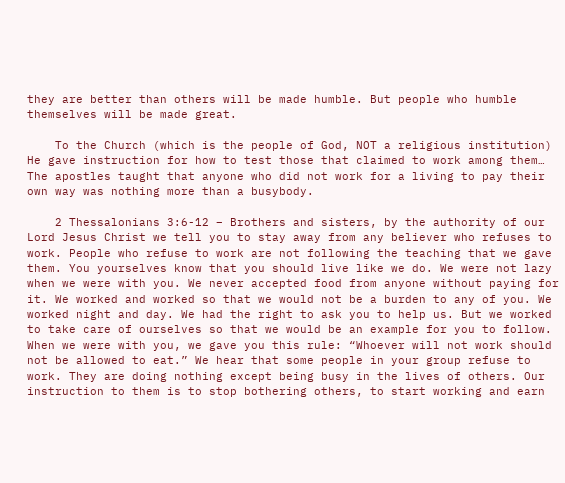they are better than others will be made humble. But people who humble themselves will be made great.

    To the Church (which is the people of God, NOT a religious institution) He gave instruction for how to test those that claimed to work among them… The apostles taught that anyone who did not work for a living to pay their own way was nothing more than a busybody.

    2 Thessalonians 3:6-12 – Brothers and sisters, by the authority of our Lord Jesus Christ we tell you to stay away from any believer who refuses to work. People who refuse to work are not following the teaching that we gave them. You yourselves know that you should live like we do. We were not lazy when we were with you. We never accepted food from anyone without paying for it. We worked and worked so that we would not be a burden to any of you. We worked night and day. We had the right to ask you to help us. But we worked to take care of ourselves so that we would be an example for you to follow. When we were with you, we gave you this rule: “Whoever will not work should not be allowed to eat.” We hear that some people in your group refuse to work. They are doing nothing except being busy in the lives of others. Our instruction to them is to stop bothering others, to start working and earn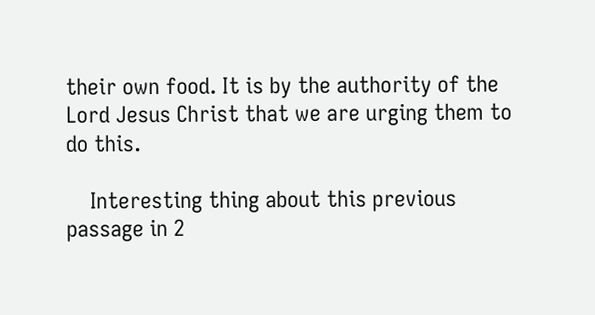their own food. It is by the authority of the Lord Jesus Christ that we are urging them to do this.

    Interesting thing about this previous passage in 2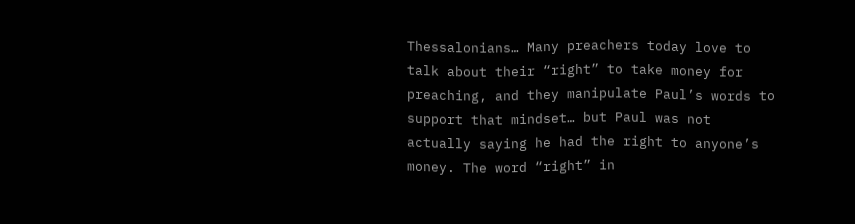Thessalonians… Many preachers today love to talk about their “right” to take money for preaching, and they manipulate Paul’s words to support that mindset… but Paul was not actually saying he had the right to anyone’s money. The word “right” in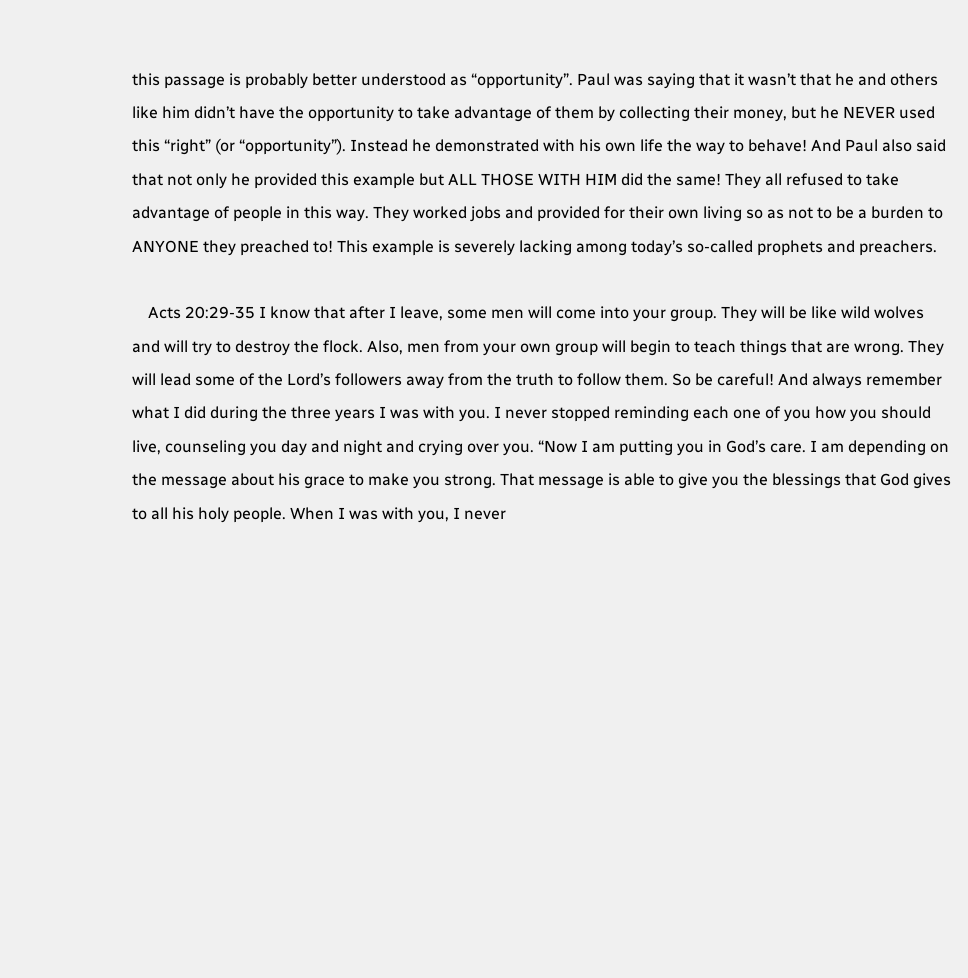this passage is probably better understood as “opportunity”. Paul was saying that it wasn’t that he and others like him didn’t have the opportunity to take advantage of them by collecting their money, but he NEVER used this “right” (or “opportunity”). Instead he demonstrated with his own life the way to behave! And Paul also said that not only he provided this example but ALL THOSE WITH HIM did the same! They all refused to take advantage of people in this way. They worked jobs and provided for their own living so as not to be a burden to ANYONE they preached to! This example is severely lacking among today’s so-called prophets and preachers.

    Acts 20:29-35 I know that after I leave, some men will come into your group. They will be like wild wolves and will try to destroy the flock. Also, men from your own group will begin to teach things that are wrong. They will lead some of the Lord’s followers away from the truth to follow them. So be careful! And always remember what I did during the three years I was with you. I never stopped reminding each one of you how you should live, counseling you day and night and crying over you. “Now I am putting you in God’s care. I am depending on the message about his grace to make you strong. That message is able to give you the blessings that God gives to all his holy people. When I was with you, I never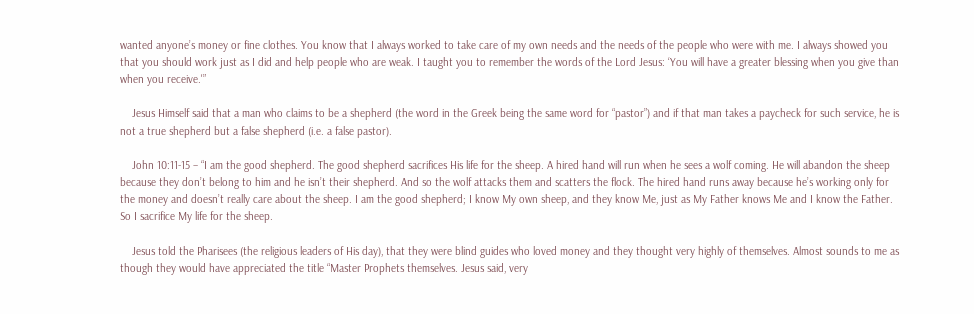wanted anyone’s money or fine clothes. You know that I always worked to take care of my own needs and the needs of the people who were with me. I always showed you that you should work just as I did and help people who are weak. I taught you to remember the words of the Lord Jesus: ‘You will have a greater blessing when you give than when you receive.'”

    Jesus Himself said that a man who claims to be a shepherd (the word in the Greek being the same word for “pastor”) and if that man takes a paycheck for such service, he is not a true shepherd but a false shepherd (i.e. a false pastor).

    John 10:11-15 – “I am the good shepherd. The good shepherd sacrifices His life for the sheep. A hired hand will run when he sees a wolf coming. He will abandon the sheep because they don’t belong to him and he isn’t their shepherd. And so the wolf attacks them and scatters the flock. The hired hand runs away because he’s working only for the money and doesn’t really care about the sheep. I am the good shepherd; I know My own sheep, and they know Me, just as My Father knows Me and I know the Father. So I sacrifice My life for the sheep.

    Jesus told the Pharisees (the religious leaders of His day), that they were blind guides who loved money and they thought very highly of themselves. Almost sounds to me as though they would have appreciated the title “Master Prophets themselves. Jesus said, very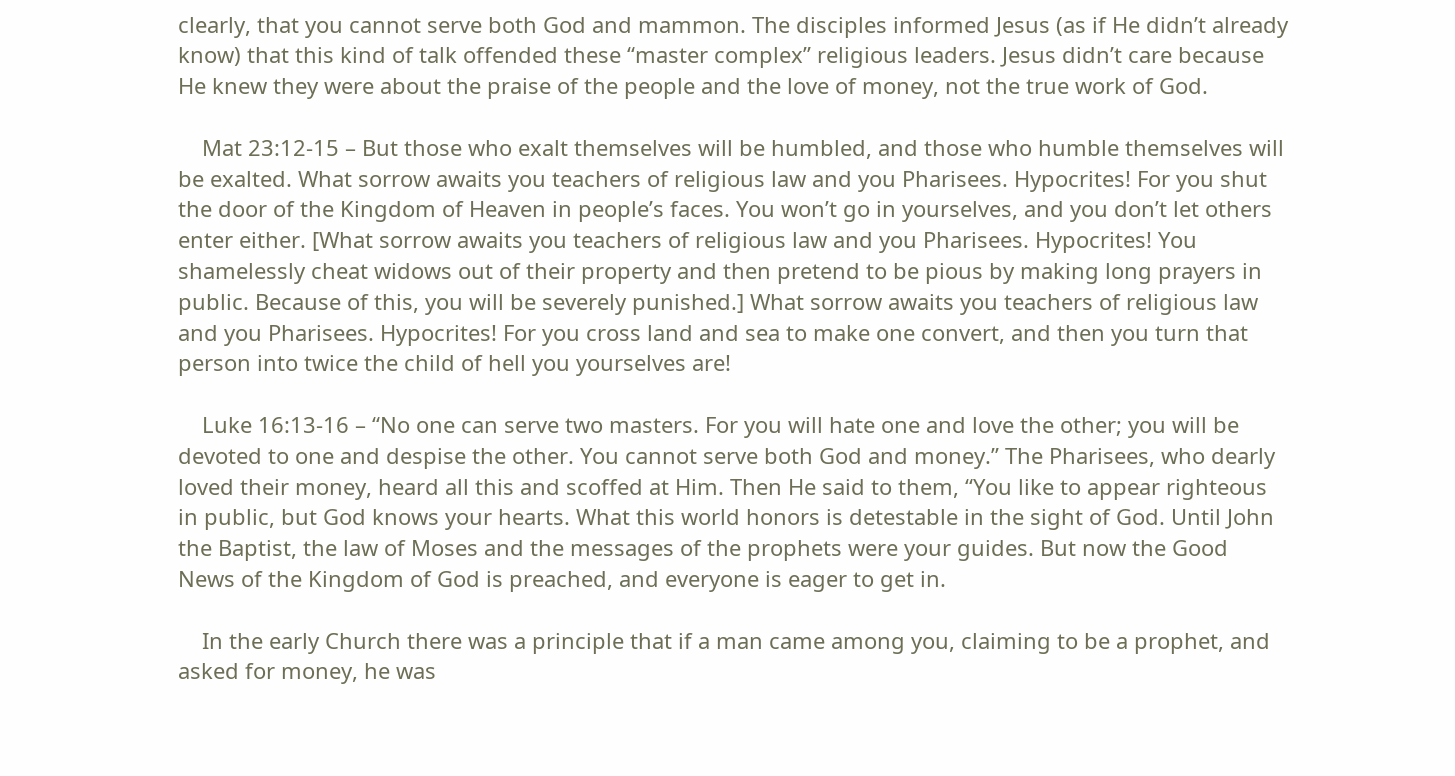clearly, that you cannot serve both God and mammon. The disciples informed Jesus (as if He didn’t already know) that this kind of talk offended these “master complex” religious leaders. Jesus didn’t care because He knew they were about the praise of the people and the love of money, not the true work of God.

    Mat 23:12-15 – But those who exalt themselves will be humbled, and those who humble themselves will be exalted. What sorrow awaits you teachers of religious law and you Pharisees. Hypocrites! For you shut the door of the Kingdom of Heaven in people’s faces. You won’t go in yourselves, and you don’t let others enter either. [What sorrow awaits you teachers of religious law and you Pharisees. Hypocrites! You shamelessly cheat widows out of their property and then pretend to be pious by making long prayers in public. Because of this, you will be severely punished.] What sorrow awaits you teachers of religious law and you Pharisees. Hypocrites! For you cross land and sea to make one convert, and then you turn that person into twice the child of hell you yourselves are!

    Luke 16:13-16 – “No one can serve two masters. For you will hate one and love the other; you will be devoted to one and despise the other. You cannot serve both God and money.” The Pharisees, who dearly loved their money, heard all this and scoffed at Him. Then He said to them, “You like to appear righteous in public, but God knows your hearts. What this world honors is detestable in the sight of God. Until John the Baptist, the law of Moses and the messages of the prophets were your guides. But now the Good News of the Kingdom of God is preached, and everyone is eager to get in.

    In the early Church there was a principle that if a man came among you, claiming to be a prophet, and asked for money, he was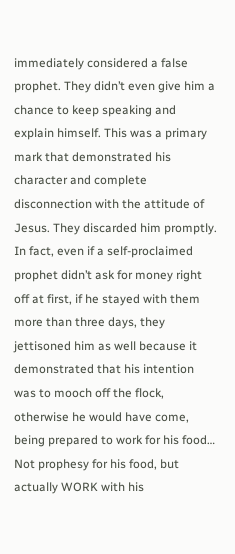immediately considered a false prophet. They didn’t even give him a chance to keep speaking and explain himself. This was a primary mark that demonstrated his character and complete disconnection with the attitude of Jesus. They discarded him promptly. In fact, even if a self-proclaimed prophet didn’t ask for money right off at first, if he stayed with them more than three days, they jettisoned him as well because it demonstrated that his intention was to mooch off the flock, otherwise he would have come, being prepared to work for his food… Not prophesy for his food, but actually WORK with his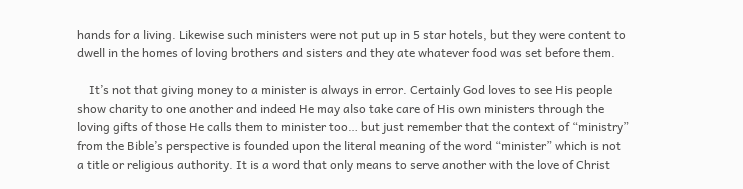hands for a living. Likewise such ministers were not put up in 5 star hotels, but they were content to dwell in the homes of loving brothers and sisters and they ate whatever food was set before them.

    It’s not that giving money to a minister is always in error. Certainly God loves to see His people show charity to one another and indeed He may also take care of His own ministers through the loving gifts of those He calls them to minister too… but just remember that the context of “ministry” from the Bible’s perspective is founded upon the literal meaning of the word “minister” which is not a title or religious authority. It is a word that only means to serve another with the love of Christ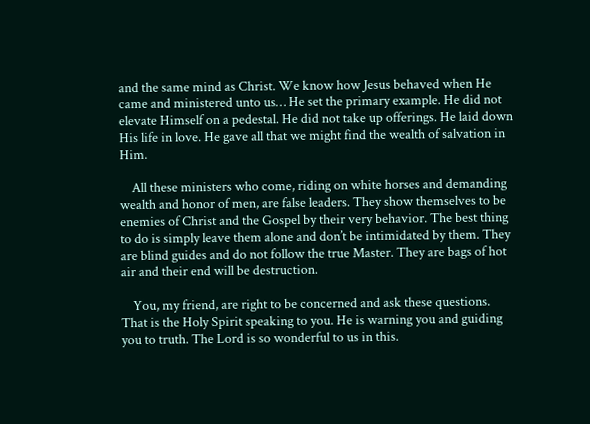and the same mind as Christ. We know how Jesus behaved when He came and ministered unto us… He set the primary example. He did not elevate Himself on a pedestal. He did not take up offerings. He laid down His life in love. He gave all that we might find the wealth of salvation in Him.

    All these ministers who come, riding on white horses and demanding wealth and honor of men, are false leaders. They show themselves to be enemies of Christ and the Gospel by their very behavior. The best thing to do is simply leave them alone and don’t be intimidated by them. They are blind guides and do not follow the true Master. They are bags of hot air and their end will be destruction.

    You, my friend, are right to be concerned and ask these questions. That is the Holy Spirit speaking to you. He is warning you and guiding you to truth. The Lord is so wonderful to us in this.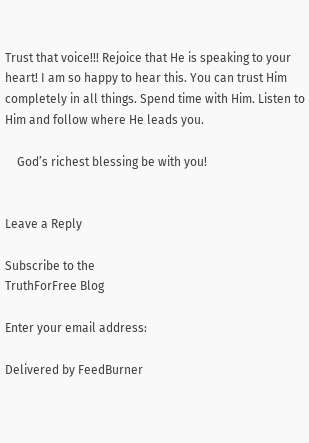Trust that voice!!! Rejoice that He is speaking to your heart! I am so happy to hear this. You can trust Him completely in all things. Spend time with Him. Listen to Him and follow where He leads you.

    God’s richest blessing be with you!


Leave a Reply

Subscribe to the
TruthForFree Blog

Enter your email address:

Delivered by FeedBurner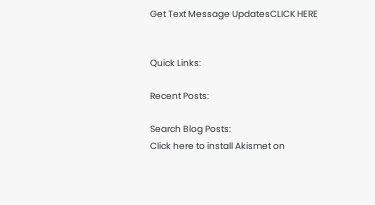Get Text Message UpdatesCLICK HERE


Quick Links:

Recent Posts:

Search Blog Posts:
Click here to install Akismet on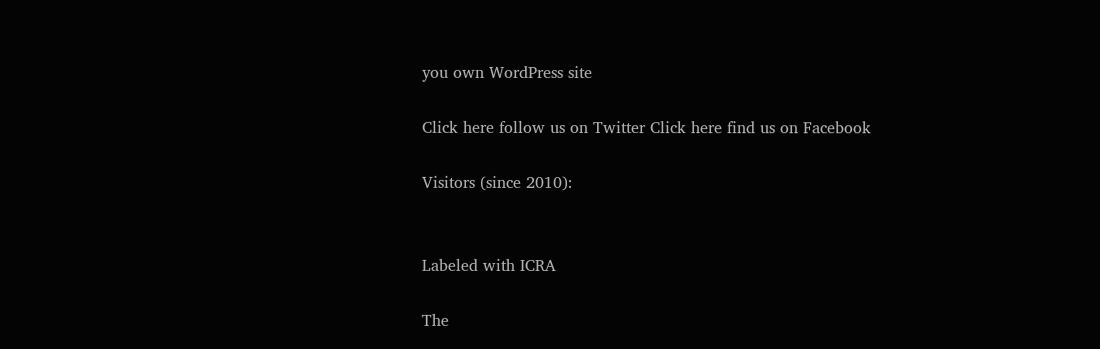you own WordPress site

Click here follow us on Twitter Click here find us on Facebook

Visitors (since 2010):


Labeled with ICRA

The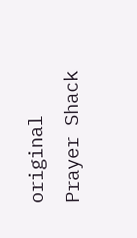original Prayer Shack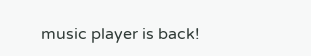music player is back!